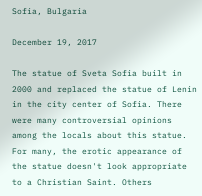Sofia, Bulgaria

December 19, 2017

The statue of Sveta Sofia built in 2000 and replaced the statue of Lenin in the city center of Sofia. There were many controversial opinions among the locals about this statue. For many, the erotic appearance of the statue doesn't look appropriate to a Christian Saint. Others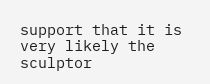support that it is very likely the sculptor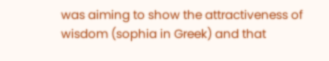was aiming to show the attractiveness of wisdom (sophia in Greek) and that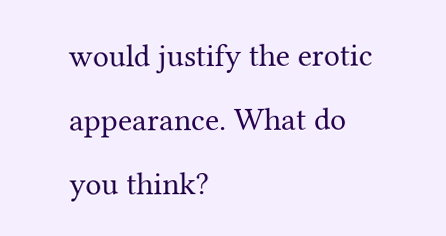would justify the erotic appearance. What do you think?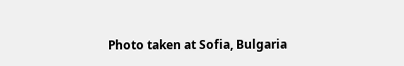Photo taken at Sofia, Bulgaria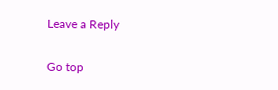Leave a Reply

Go top